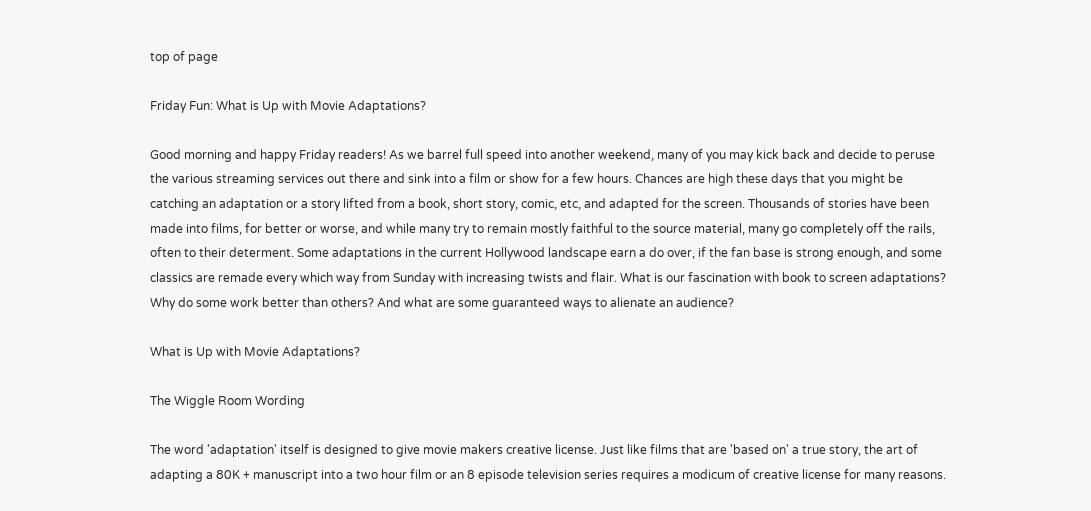top of page

Friday Fun: What is Up with Movie Adaptations?

Good morning and happy Friday readers! As we barrel full speed into another weekend, many of you may kick back and decide to peruse the various streaming services out there and sink into a film or show for a few hours. Chances are high these days that you might be catching an adaptation or a story lifted from a book, short story, comic, etc, and adapted for the screen. Thousands of stories have been made into films, for better or worse, and while many try to remain mostly faithful to the source material, many go completely off the rails, often to their determent. Some adaptations in the current Hollywood landscape earn a do over, if the fan base is strong enough, and some classics are remade every which way from Sunday with increasing twists and flair. What is our fascination with book to screen adaptations? Why do some work better than others? And what are some guaranteed ways to alienate an audience?

What is Up with Movie Adaptations?

The Wiggle Room Wording

The word 'adaptation' itself is designed to give movie makers creative license. Just like films that are 'based on' a true story, the art of adapting a 80K + manuscript into a two hour film or an 8 episode television series requires a modicum of creative license for many reasons.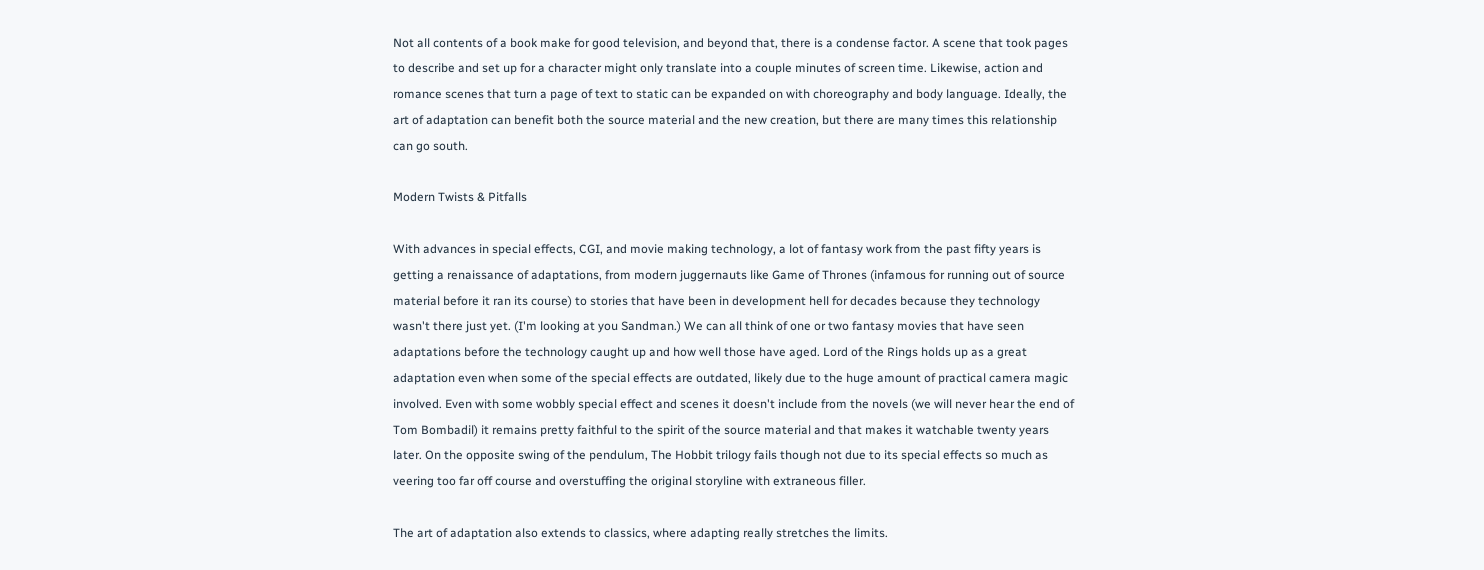Not all contents of a book make for good television, and beyond that, there is a condense factor. A scene that took pages to describe and set up for a character might only translate into a couple minutes of screen time. Likewise, action and romance scenes that turn a page of text to static can be expanded on with choreography and body language. Ideally, the art of adaptation can benefit both the source material and the new creation, but there are many times this relationship can go south.

Modern Twists & Pitfalls

With advances in special effects, CGI, and movie making technology, a lot of fantasy work from the past fifty years is getting a renaissance of adaptations, from modern juggernauts like Game of Thrones (infamous for running out of source material before it ran its course) to stories that have been in development hell for decades because they technology wasn't there just yet. (I'm looking at you Sandman.) We can all think of one or two fantasy movies that have seen adaptations before the technology caught up and how well those have aged. Lord of the Rings holds up as a great adaptation even when some of the special effects are outdated, likely due to the huge amount of practical camera magic involved. Even with some wobbly special effect and scenes it doesn't include from the novels (we will never hear the end of Tom Bombadil) it remains pretty faithful to the spirit of the source material and that makes it watchable twenty years later. On the opposite swing of the pendulum, The Hobbit trilogy fails though not due to its special effects so much as veering too far off course and overstuffing the original storyline with extraneous filler.

The art of adaptation also extends to classics, where adapting really stretches the limits.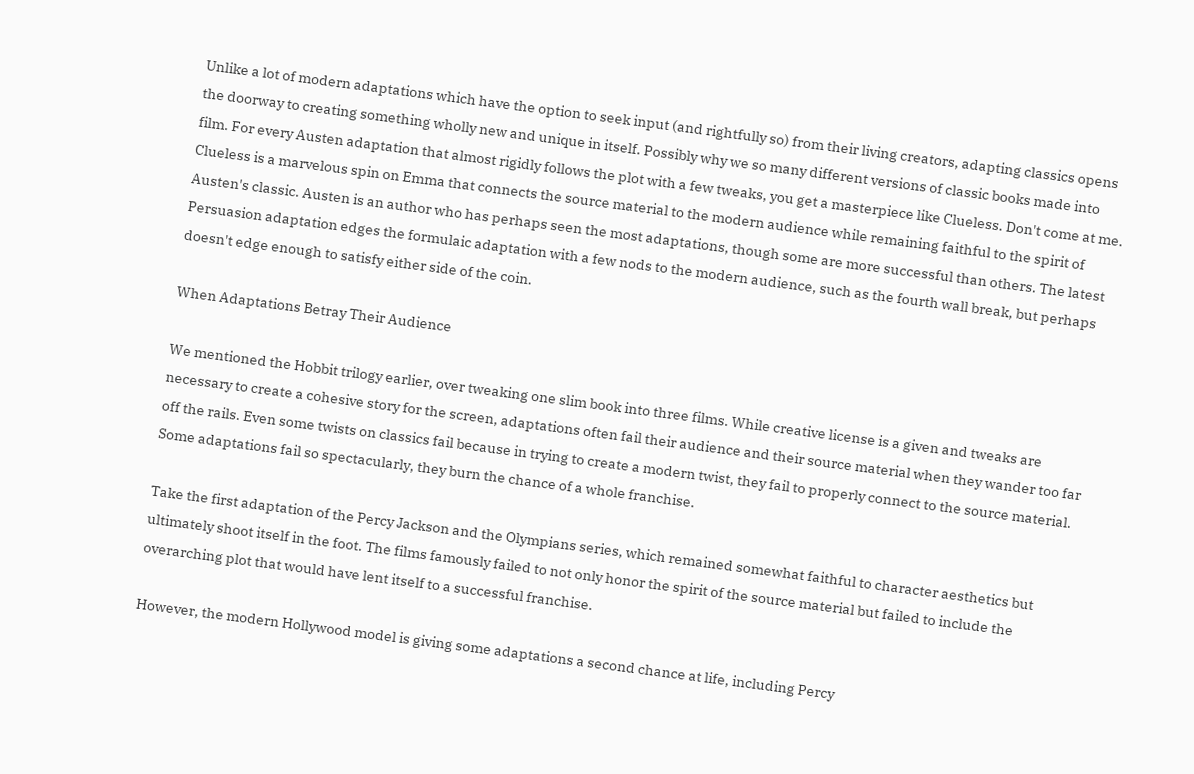Unlike a lot of modern adaptations which have the option to seek input (and rightfully so) from their living creators, adapting classics opens the doorway to creating something wholly new and unique in itself. Possibly why we so many different versions of classic books made into film. For every Austen adaptation that almost rigidly follows the plot with a few tweaks, you get a masterpiece like Clueless. Don't come at me. Clueless is a marvelous spin on Emma that connects the source material to the modern audience while remaining faithful to the spirit of Austen's classic. Austen is an author who has perhaps seen the most adaptations, though some are more successful than others. The latest Persuasion adaptation edges the formulaic adaptation with a few nods to the modern audience, such as the fourth wall break, but perhaps doesn't edge enough to satisfy either side of the coin.

When Adaptations Betray Their Audience

We mentioned the Hobbit trilogy earlier, over tweaking one slim book into three films. While creative license is a given and tweaks are necessary to create a cohesive story for the screen, adaptations often fail their audience and their source material when they wander too far off the rails. Even some twists on classics fail because in trying to create a modern twist, they fail to properly connect to the source material. Some adaptations fail so spectacularly, they burn the chance of a whole franchise.

Take the first adaptation of the Percy Jackson and the Olympians series, which remained somewhat faithful to character aesthetics but ultimately shoot itself in the foot. The films famously failed to not only honor the spirit of the source material but failed to include the overarching plot that would have lent itself to a successful franchise.

However, the modern Hollywood model is giving some adaptations a second chance at life, including Percy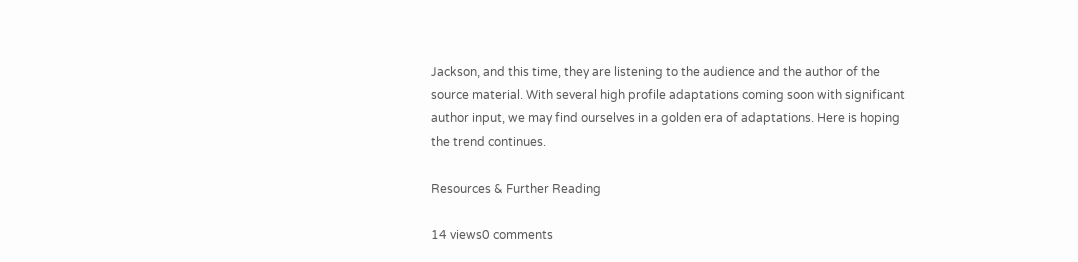Jackson, and this time, they are listening to the audience and the author of the source material. With several high profile adaptations coming soon with significant author input, we may find ourselves in a golden era of adaptations. Here is hoping the trend continues.

Resources & Further Reading

14 views0 comments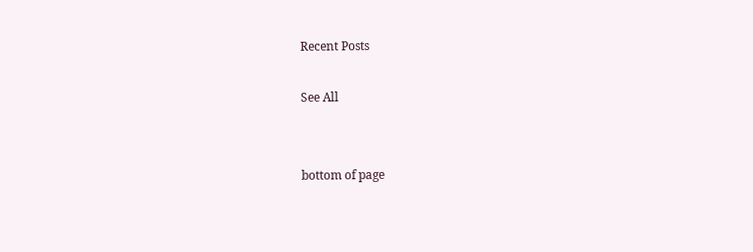Recent Posts

See All


bottom of page